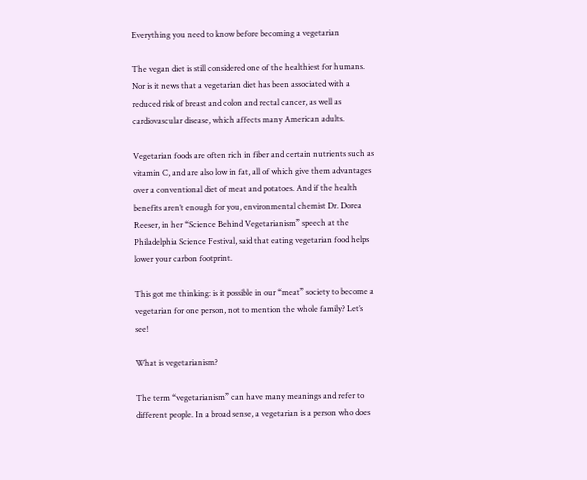Everything you need to know before becoming a vegetarian

The vegan diet is still considered one of the healthiest for humans. Nor is it news that a vegetarian diet has been associated with a reduced risk of breast and colon and rectal cancer, as well as cardiovascular disease, which affects many American adults.

Vegetarian foods are often rich in fiber and certain nutrients such as vitamin C, and are also low in fat, all of which give them advantages over a conventional diet of meat and potatoes. And if the health benefits aren’t enough for you, environmental chemist Dr. Dorea Reeser, in her “Science Behind Vegetarianism” speech at the Philadelphia Science Festival, said that eating vegetarian food helps lower your carbon footprint.

This got me thinking: is it possible in our “meat” society to become a vegetarian for one person, not to mention the whole family? Let’s see!

What is vegetarianism?

The term “vegetarianism” can have many meanings and refer to different people. In a broad sense, a vegetarian is a person who does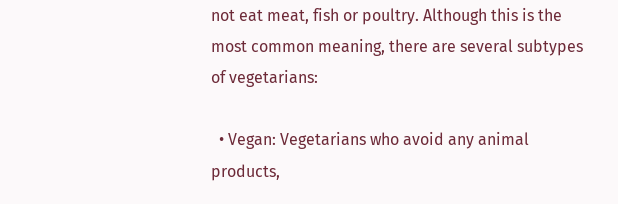not eat meat, fish or poultry. Although this is the most common meaning, there are several subtypes of vegetarians:

  • Vegan: Vegetarians who avoid any animal products,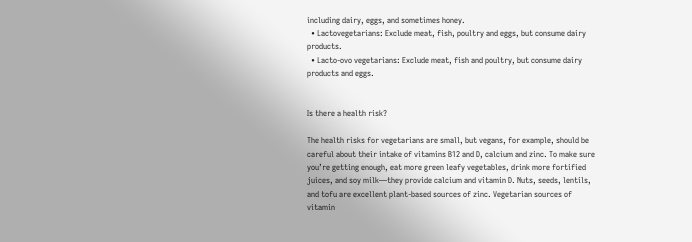including dairy, eggs, and sometimes honey.
  • Lactovegetarians: Exclude meat, fish, poultry and eggs, but consume dairy products.
  • Lacto-ovo vegetarians: Exclude meat, fish and poultry, but consume dairy products and eggs.


Is there a health risk?

The health risks for vegetarians are small, but vegans, for example, should be careful about their intake of vitamins B12 and D, calcium and zinc. To make sure you’re getting enough, eat more green leafy vegetables, drink more fortified juices, and soy milk—they provide calcium and vitamin D. Nuts, seeds, lentils, and tofu are excellent plant-based sources of zinc. Vegetarian sources of vitamin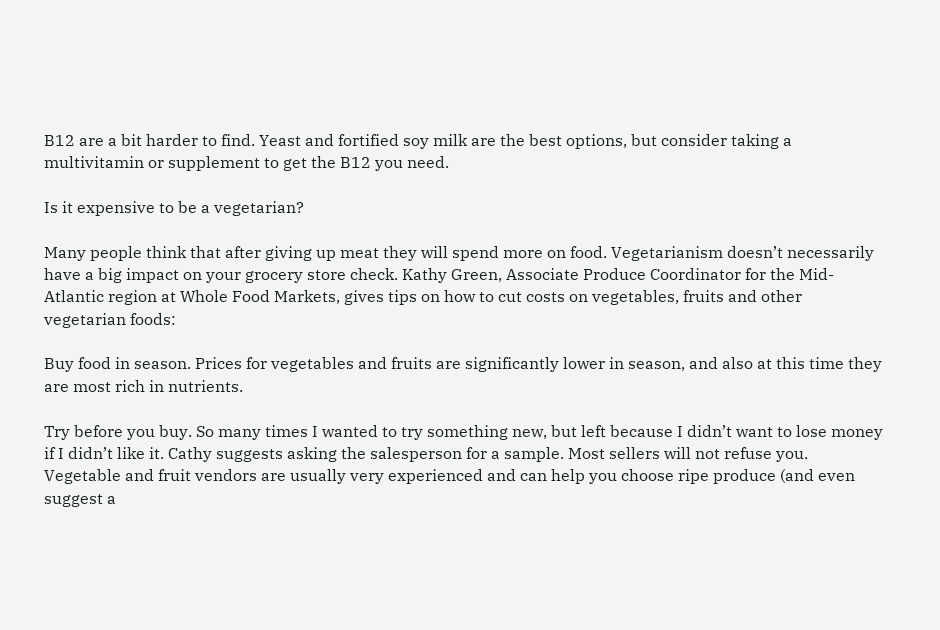B12 are a bit harder to find. Yeast and fortified soy milk are the best options, but consider taking a multivitamin or supplement to get the B12 you need.

Is it expensive to be a vegetarian?

Many people think that after giving up meat they will spend more on food. Vegetarianism doesn’t necessarily have a big impact on your grocery store check. Kathy Green, Associate Produce Coordinator for the Mid-Atlantic region at Whole Food Markets, gives tips on how to cut costs on vegetables, fruits and other vegetarian foods:

Buy food in season. Prices for vegetables and fruits are significantly lower in season, and also at this time they are most rich in nutrients.

Try before you buy. So many times I wanted to try something new, but left because I didn’t want to lose money if I didn’t like it. Cathy suggests asking the salesperson for a sample. Most sellers will not refuse you. Vegetable and fruit vendors are usually very experienced and can help you choose ripe produce (and even suggest a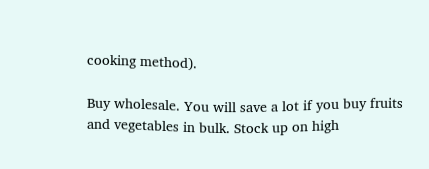cooking method).

Buy wholesale. You will save a lot if you buy fruits and vegetables in bulk. Stock up on high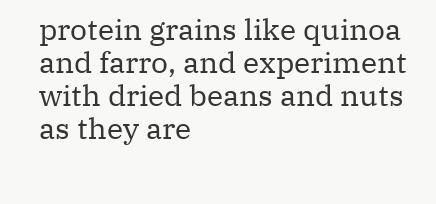protein grains like quinoa and farro, and experiment with dried beans and nuts as they are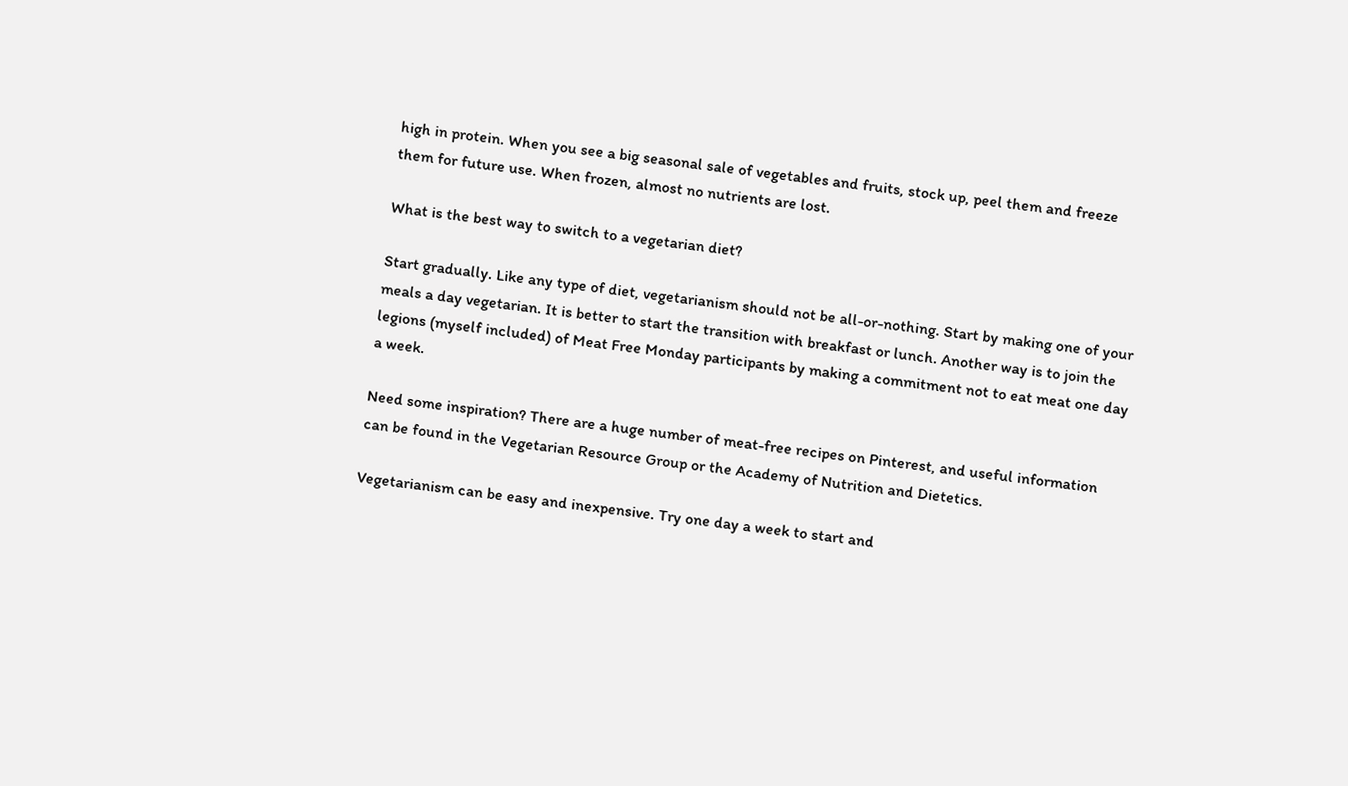high in protein. When you see a big seasonal sale of vegetables and fruits, stock up, peel them and freeze them for future use. When frozen, almost no nutrients are lost.

What is the best way to switch to a vegetarian diet?

Start gradually. Like any type of diet, vegetarianism should not be all-or-nothing. Start by making one of your meals a day vegetarian. It is better to start the transition with breakfast or lunch. Another way is to join the legions (myself included) of Meat Free Monday participants by making a commitment not to eat meat one day a week.

Need some inspiration? There are a huge number of meat-free recipes on Pinterest, and useful information can be found in the Vegetarian Resource Group or the Academy of Nutrition and Dietetics.

Vegetarianism can be easy and inexpensive. Try one day a week to start and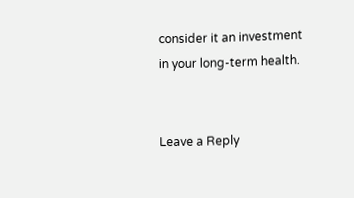consider it an investment in your long-term health.


Leave a Reply